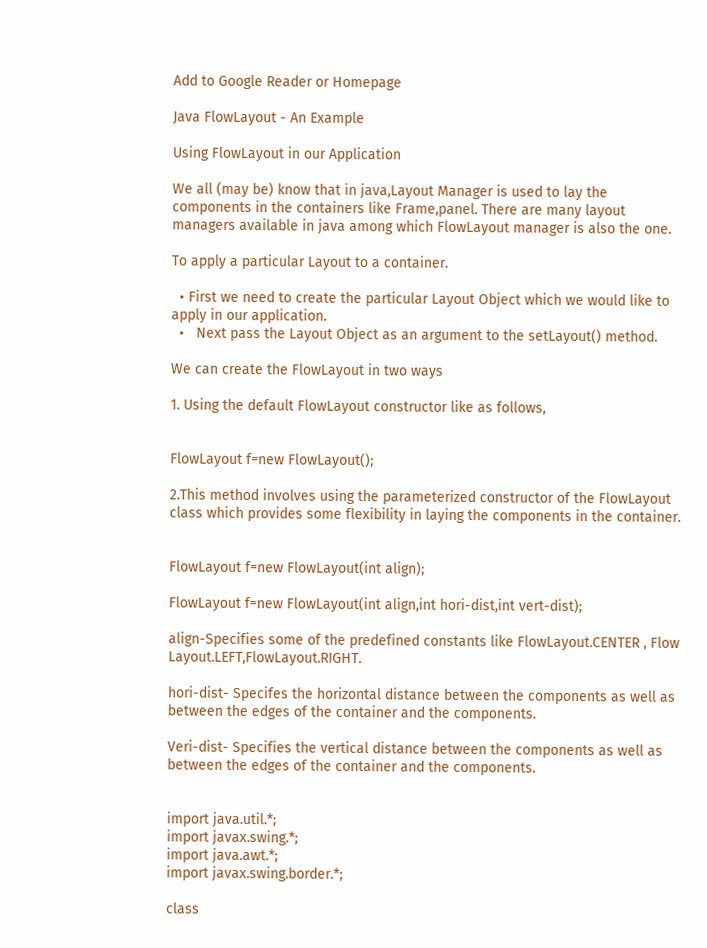Add to Google Reader or Homepage

Java FlowLayout - An Example

Using FlowLayout in our Application

We all (may be) know that in java,Layout Manager is used to lay the components in the containers like Frame,panel. There are many layout managers available in java among which FlowLayout manager is also the one.

To apply a particular Layout to a container.

  • First we need to create the particular Layout Object which we would like to apply in our application.
  •   Next pass the Layout Object as an argument to the setLayout() method.

We can create the FlowLayout in two ways

1. Using the default FlowLayout constructor like as follows,


FlowLayout f=new FlowLayout();

2.This method involves using the parameterized constructor of the FlowLayout class which provides some flexibility in laying the components in the container.


FlowLayout f=new FlowLayout(int align);

FlowLayout f=new FlowLayout(int align,int hori-dist,int vert-dist);

align-Specifies some of the predefined constants like FlowLayout.CENTER , Flow Layout.LEFT,FlowLayout.RIGHT.

hori-dist- Specifes the horizontal distance between the components as well as between the edges of the container and the components.

Veri-dist- Specifies the vertical distance between the components as well as between the edges of the container and the components.


import java.util.*;
import javax.swing.*;
import java.awt.*;
import javax.swing.border.*;

class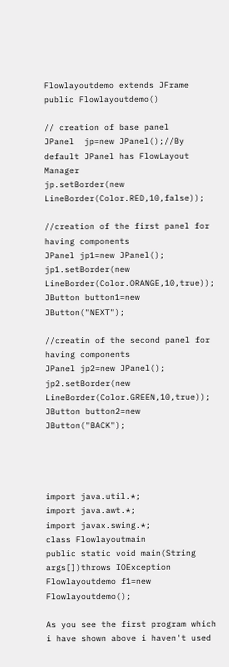Flowlayoutdemo extends JFrame
public Flowlayoutdemo()

// creation of base panel
JPanel  jp=new JPanel();//By default JPanel has FlowLayout Manager
jp.setBorder(new LineBorder(Color.RED,10,false));

//creation of the first panel for having components
JPanel jp1=new JPanel();
jp1.setBorder(new LineBorder(Color.ORANGE,10,true));
JButton button1=new JButton("NEXT");

//creatin of the second panel for having components
JPanel jp2=new JPanel();
jp2.setBorder(new LineBorder(Color.GREEN,10,true));
JButton button2=new JButton("BACK");




import java.util.*;
import java.awt.*;
import javax.swing.*;
class Flowlayoutmain
public static void main(String args[])throws IOException
Flowlayoutdemo f1=new Flowlayoutdemo();

As you see the first program which i have shown above i haven't used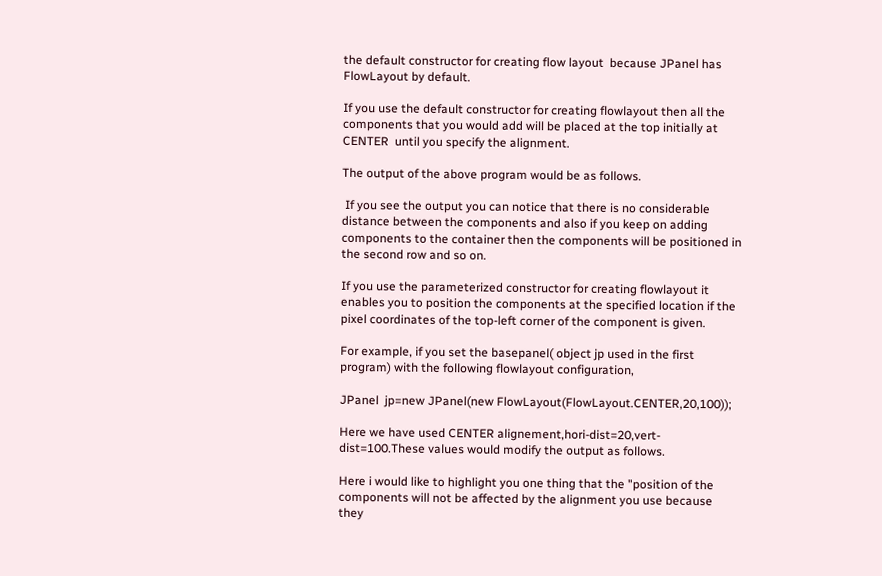the default constructor for creating flow layout  because JPanel has FlowLayout by default.

If you use the default constructor for creating flowlayout then all the components that you would add will be placed at the top initially at CENTER  until you specify the alignment.

The output of the above program would be as follows.

 If you see the output you can notice that there is no considerable distance between the components and also if you keep on adding components to the container then the components will be positioned in the second row and so on.

If you use the parameterized constructor for creating flowlayout it enables you to position the components at the specified location if the pixel coordinates of the top-left corner of the component is given.

For example, if you set the basepanel( object jp used in the first program) with the following flowlayout configuration,

JPanel  jp=new JPanel(new FlowLayout(FlowLayout.CENTER,20,100));

Here we have used CENTER alignement,hori-dist=20,vert-dist=100.These values would modify the output as follows.

Here i would like to highlight you one thing that the "position of the components will not be affected by the alignment you use because they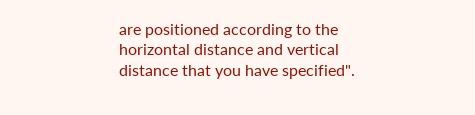are positioned according to the horizontal distance and vertical distance that you have specified".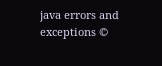java errors and exceptions ©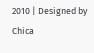2010 | Designed by Chica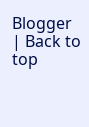Blogger | Back to top